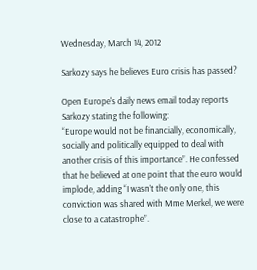Wednesday, March 14, 2012

Sarkozy says he believes Euro crisis has passed?

Open Europe's daily news email today reports Sarkozy stating the following:
“Europe would not be financially, economically, socially and politically equipped to deal with another crisis of this importance”. He confessed that he believed at one point that the euro would implode, adding “I wasn’t the only one, this conviction was shared with Mme Merkel, we were close to a catastrophe”.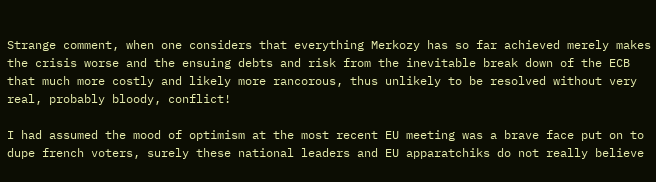Strange comment, when one considers that everything Merkozy has so far achieved merely makes the crisis worse and the ensuing debts and risk from the inevitable break down of the ECB that much more costly and likely more rancorous, thus unlikely to be resolved without very real, probably bloody, conflict!

I had assumed the mood of optimism at the most recent EU meeting was a brave face put on to dupe french voters, surely these national leaders and EU apparatchiks do not really believe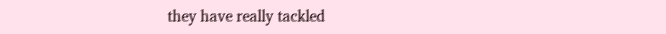they have really tackled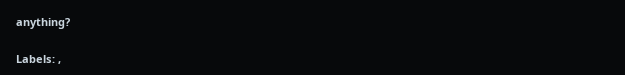anything?

Labels: ,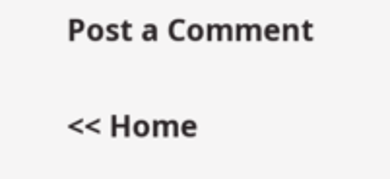Post a Comment

<< Home